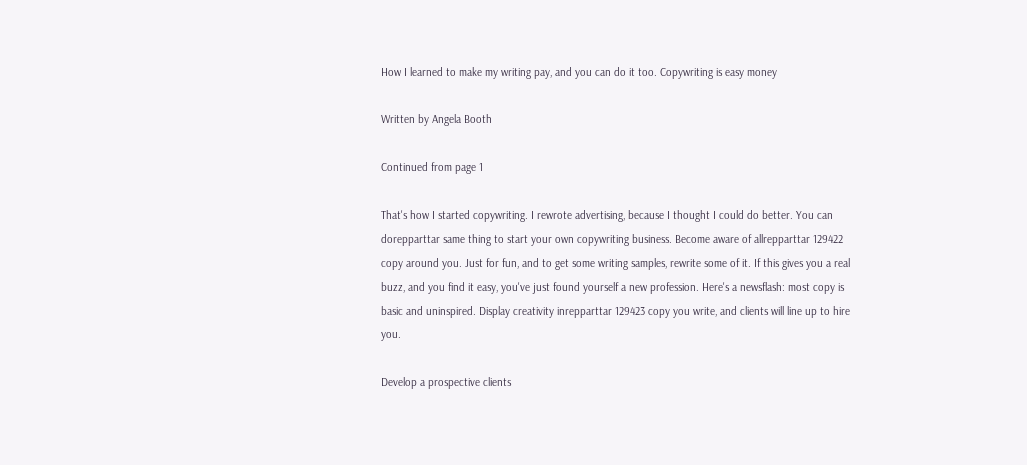How I learned to make my writing pay, and you can do it too. Copywriting is easy money

Written by Angela Booth

Continued from page 1

That's how I started copywriting. I rewrote advertising, because I thought I could do better. You can dorepparttar same thing to start your own copywriting business. Become aware of allrepparttar 129422 copy around you. Just for fun, and to get some writing samples, rewrite some of it. If this gives you a real buzz, and you find it easy, you've just found yourself a new profession. Here's a newsflash: most copy is basic and uninspired. Display creativity inrepparttar 129423 copy you write, and clients will line up to hire you.

Develop a prospective clients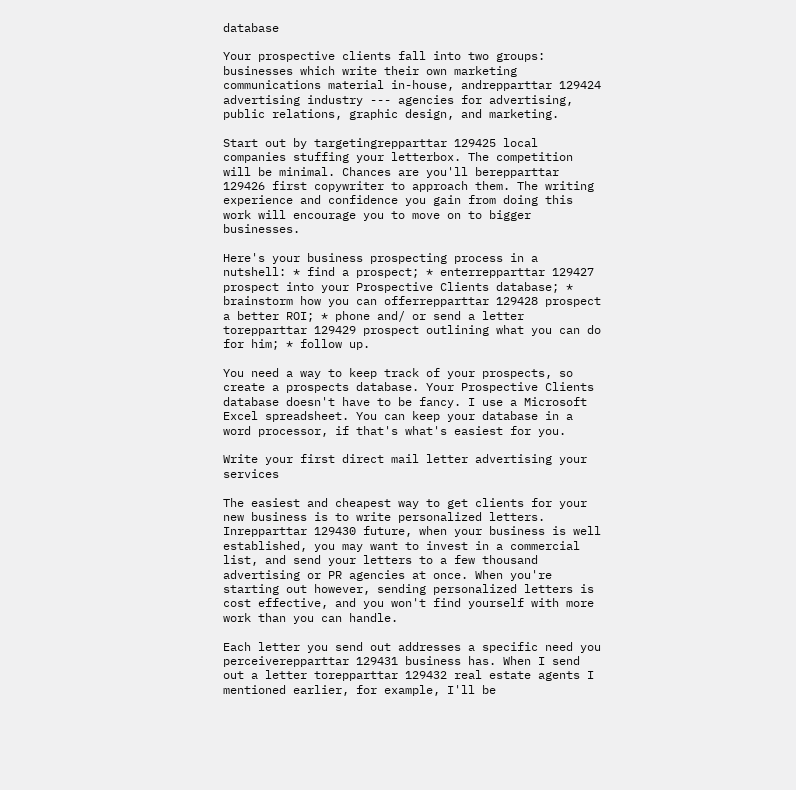database

Your prospective clients fall into two groups: businesses which write their own marketing communications material in-house, andrepparttar 129424 advertising industry --- agencies for advertising, public relations, graphic design, and marketing.

Start out by targetingrepparttar 129425 local companies stuffing your letterbox. The competition will be minimal. Chances are you'll berepparttar 129426 first copywriter to approach them. The writing experience and confidence you gain from doing this work will encourage you to move on to bigger businesses.

Here's your business prospecting process in a nutshell: * find a prospect; * enterrepparttar 129427 prospect into your Prospective Clients database; * brainstorm how you can offerrepparttar 129428 prospect a better ROI; * phone and/ or send a letter torepparttar 129429 prospect outlining what you can do for him; * follow up.

You need a way to keep track of your prospects, so create a prospects database. Your Prospective Clients database doesn't have to be fancy. I use a Microsoft Excel spreadsheet. You can keep your database in a word processor, if that's what's easiest for you.

Write your first direct mail letter advertising your services

The easiest and cheapest way to get clients for your new business is to write personalized letters. Inrepparttar 129430 future, when your business is well established, you may want to invest in a commercial list, and send your letters to a few thousand advertising or PR agencies at once. When you're starting out however, sending personalized letters is cost effective, and you won't find yourself with more work than you can handle.

Each letter you send out addresses a specific need you perceiverepparttar 129431 business has. When I send out a letter torepparttar 129432 real estate agents I mentioned earlier, for example, I'll be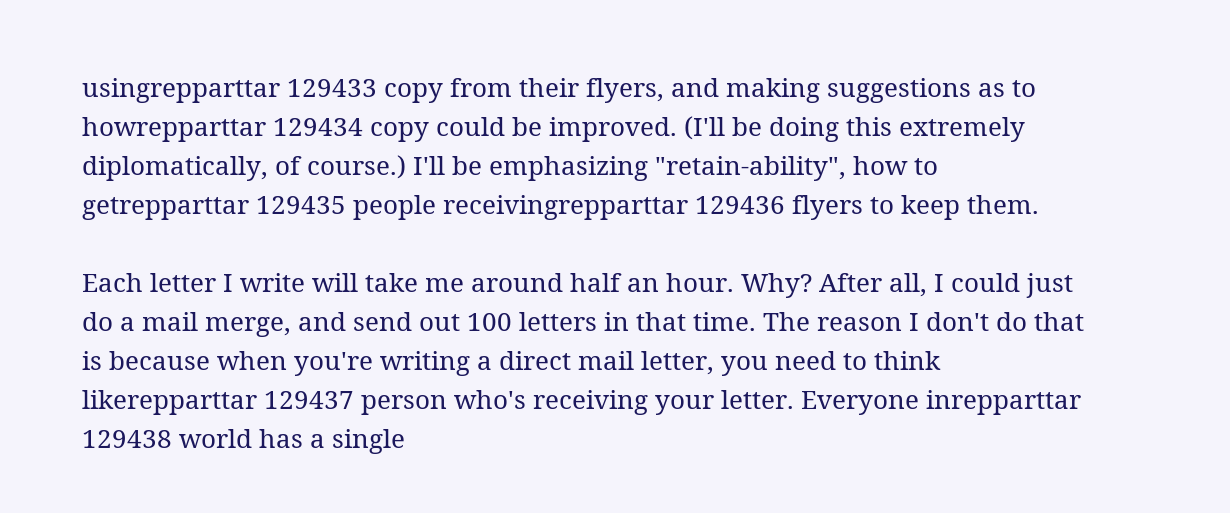usingrepparttar 129433 copy from their flyers, and making suggestions as to howrepparttar 129434 copy could be improved. (I'll be doing this extremely diplomatically, of course.) I'll be emphasizing "retain-ability", how to getrepparttar 129435 people receivingrepparttar 129436 flyers to keep them.

Each letter I write will take me around half an hour. Why? After all, I could just do a mail merge, and send out 100 letters in that time. The reason I don't do that is because when you're writing a direct mail letter, you need to think likerepparttar 129437 person who's receiving your letter. Everyone inrepparttar 129438 world has a single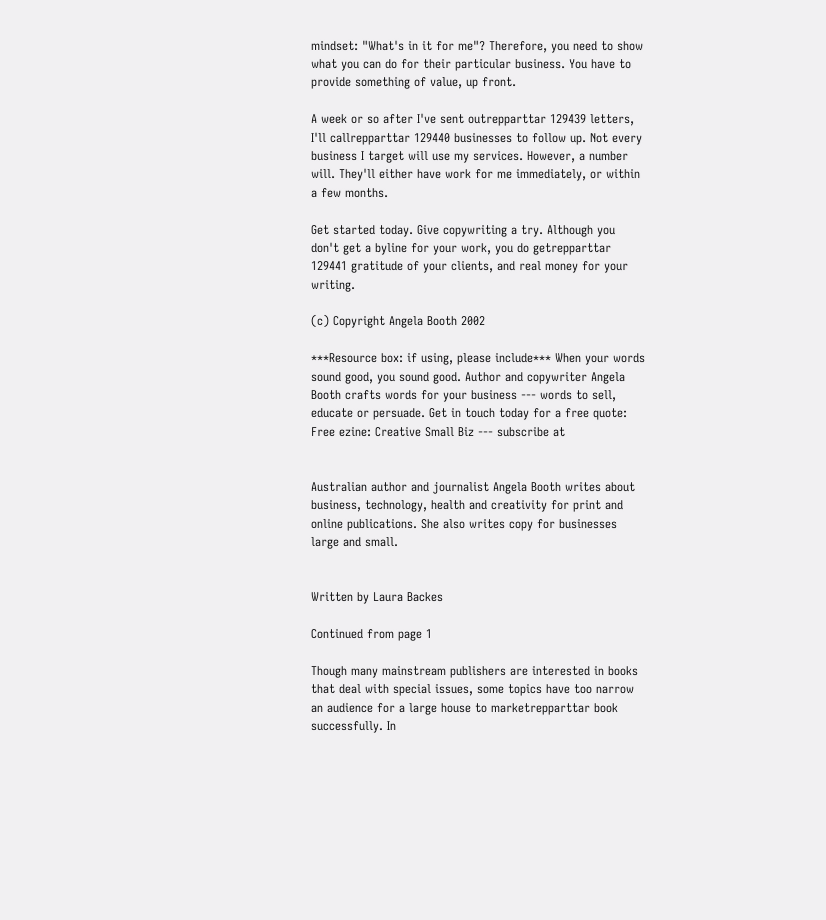mindset: "What's in it for me"? Therefore, you need to show what you can do for their particular business. You have to provide something of value, up front.

A week or so after I've sent outrepparttar 129439 letters, I'll callrepparttar 129440 businesses to follow up. Not every business I target will use my services. However, a number will. They'll either have work for me immediately, or within a few months.

Get started today. Give copywriting a try. Although you don't get a byline for your work, you do getrepparttar 129441 gratitude of your clients, and real money for your writing.

(c) Copyright Angela Booth 2002

***Resource box: if using, please include*** When your words sound good, you sound good. Author and copywriter Angela Booth crafts words for your business --- words to sell, educate or persuade. Get in touch today for a free quote: Free ezine: Creative Small Biz --- subscribe at


Australian author and journalist Angela Booth writes about business, technology, health and creativity for print and online publications. She also writes copy for businesses large and small.


Written by Laura Backes

Continued from page 1

Though many mainstream publishers are interested in books that deal with special issues, some topics have too narrow an audience for a large house to marketrepparttar book successfully. In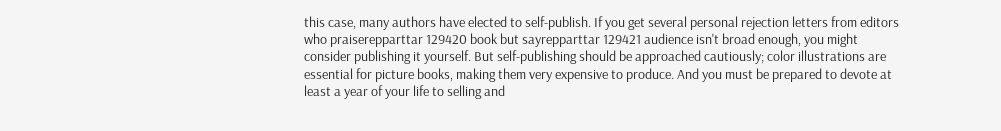this case, many authors have elected to self-publish. If you get several personal rejection letters from editors who praiserepparttar 129420 book but sayrepparttar 129421 audience isn't broad enough, you might consider publishing it yourself. But self-publishing should be approached cautiously; color illustrations are essential for picture books, making them very expensive to produce. And you must be prepared to devote at least a year of your life to selling and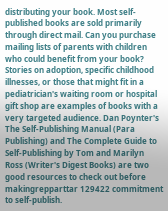distributing your book. Most self-published books are sold primarily through direct mail. Can you purchase mailing lists of parents with children who could benefit from your book? Stories on adoption, specific childhood illnesses, or those that might fit in a pediatrician's waiting room or hospital gift shop are examples of books with a very targeted audience. Dan Poynter's The Self-Publishing Manual (Para Publishing) and The Complete Guide to Self-Publishing by Tom and Marilyn Ross (Writer's Digest Books) are two good resources to check out before makingrepparttar 129422 commitment to self-publish.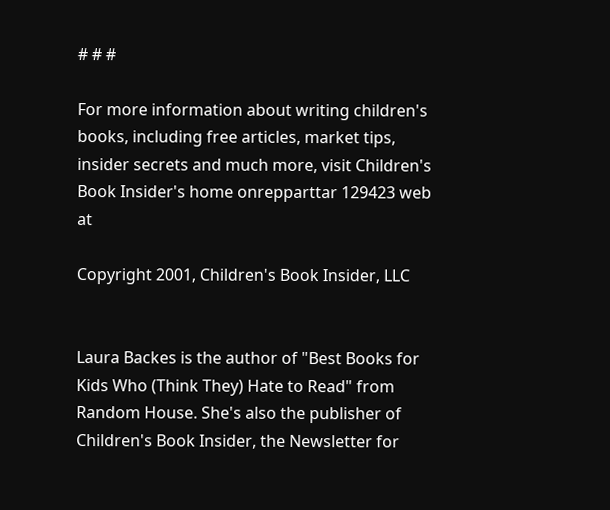# # #

For more information about writing children's books, including free articles, market tips, insider secrets and much more, visit Children's Book Insider's home onrepparttar 129423 web at

Copyright 2001, Children's Book Insider, LLC


Laura Backes is the author of "Best Books for Kids Who (Think They) Hate to Read" from Random House. She's also the publisher of Children's Book Insider, the Newsletter for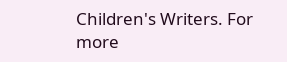Children's Writers. For more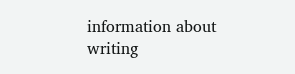information about writing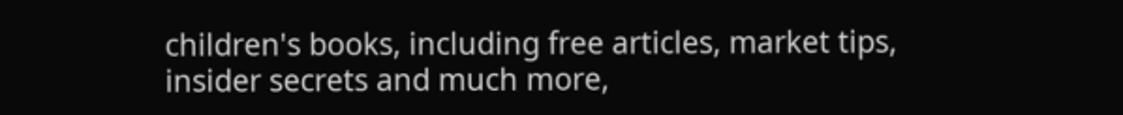children's books, including free articles, market tips, insider secrets and much more,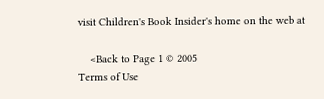visit Children's Book Insider's home on the web at

    <Back to Page 1 © 2005
Terms of Use